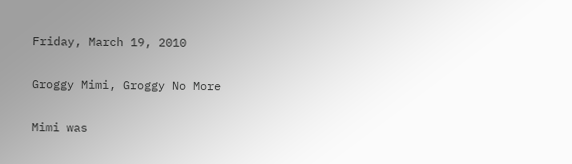Friday, March 19, 2010

Groggy Mimi, Groggy No More

Mimi was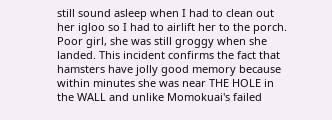still sound asleep when I had to clean out her igloo so I had to airlift her to the porch. Poor girl, she was still groggy when she landed. This incident confirms the fact that hamsters have jolly good memory because within minutes she was near THE HOLE in the WALL and unlike Momokuai's failed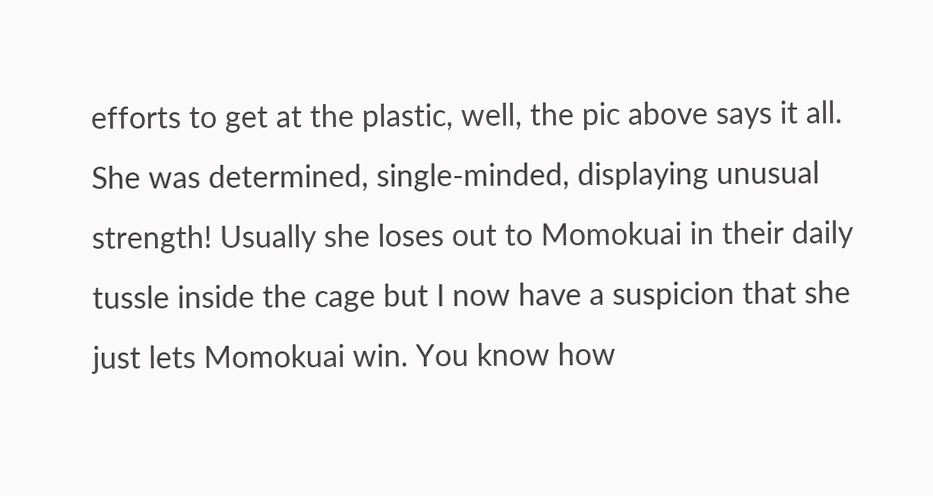efforts to get at the plastic, well, the pic above says it all. She was determined, single-minded, displaying unusual strength! Usually she loses out to Momokuai in their daily tussle inside the cage but I now have a suspicion that she just lets Momokuai win. You know how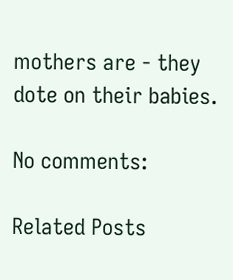mothers are - they dote on their babies.

No comments:

Related Posts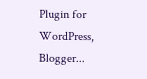Plugin for WordPress, Blogger...